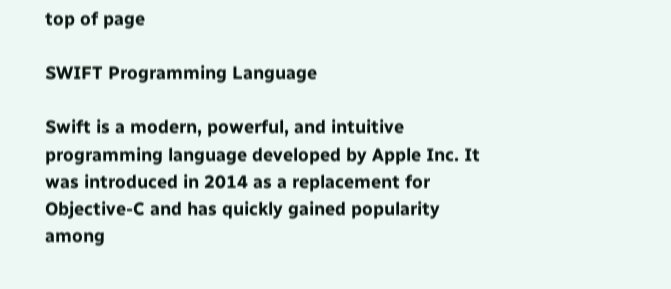top of page

SWIFT Programming Language

Swift is a modern, powerful, and intuitive programming language developed by Apple Inc. It was introduced in 2014 as a replacement for Objective-C and has quickly gained popularity among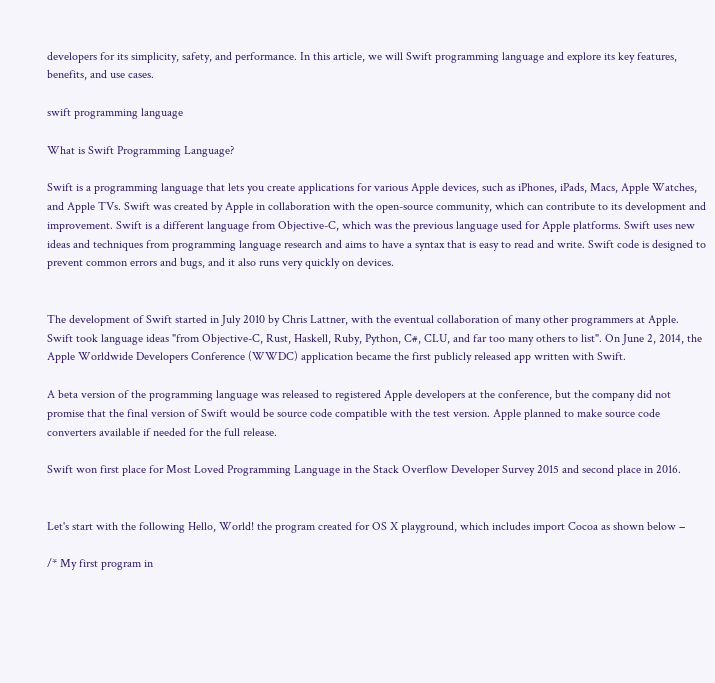developers for its simplicity, safety, and performance. In this article, we will Swift programming language and explore its key features, benefits, and use cases.

swift programming language

What is Swift Programming Language?

Swift is a programming language that lets you create applications for various Apple devices, such as iPhones, iPads, Macs, Apple Watches, and Apple TVs. Swift was created by Apple in collaboration with the open-source community, which can contribute to its development and improvement. Swift is a different language from Objective-C, which was the previous language used for Apple platforms. Swift uses new ideas and techniques from programming language research and aims to have a syntax that is easy to read and write. Swift code is designed to prevent common errors and bugs, and it also runs very quickly on devices.


The development of Swift started in July 2010 by Chris Lattner, with the eventual collaboration of many other programmers at Apple. Swift took language ideas "from Objective-C, Rust, Haskell, Ruby, Python, C#, CLU, and far too many others to list". On June 2, 2014, the Apple Worldwide Developers Conference (WWDC) application became the first publicly released app written with Swift.

A beta version of the programming language was released to registered Apple developers at the conference, but the company did not promise that the final version of Swift would be source code compatible with the test version. Apple planned to make source code converters available if needed for the full release.

Swift won first place for Most Loved Programming Language in the Stack Overflow Developer Survey 2015 and second place in 2016.


Let's start with the following Hello, World! the program created for OS X playground, which includes import Cocoa as shown below −

/* My first program in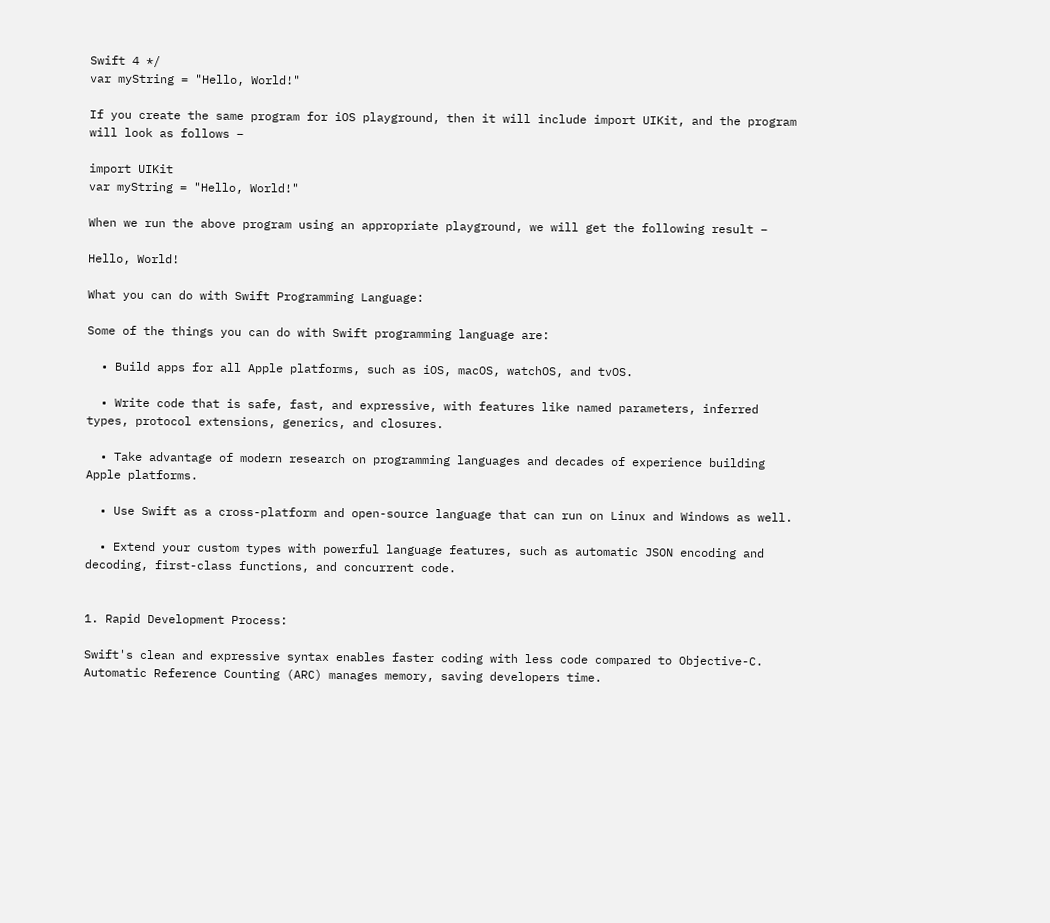Swift 4 */
var myString = "Hello, World!"

If you create the same program for iOS playground, then it will include import UIKit, and the program will look as follows −

import UIKit
var myString = "Hello, World!"

When we run the above program using an appropriate playground, we will get the following result −

Hello, World!

What you can do with Swift Programming Language:

Some of the things you can do with Swift programming language are:

  • Build apps for all Apple platforms, such as iOS, macOS, watchOS, and tvOS.

  • Write code that is safe, fast, and expressive, with features like named parameters, inferred types, protocol extensions, generics, and closures.

  • Take advantage of modern research on programming languages and decades of experience building Apple platforms.

  • Use Swift as a cross-platform and open-source language that can run on Linux and Windows as well.

  • Extend your custom types with powerful language features, such as automatic JSON encoding and decoding, first-class functions, and concurrent code.


1. Rapid Development Process:

Swift's clean and expressive syntax enables faster coding with less code compared to Objective-C. Automatic Reference Counting (ARC) manages memory, saving developers time.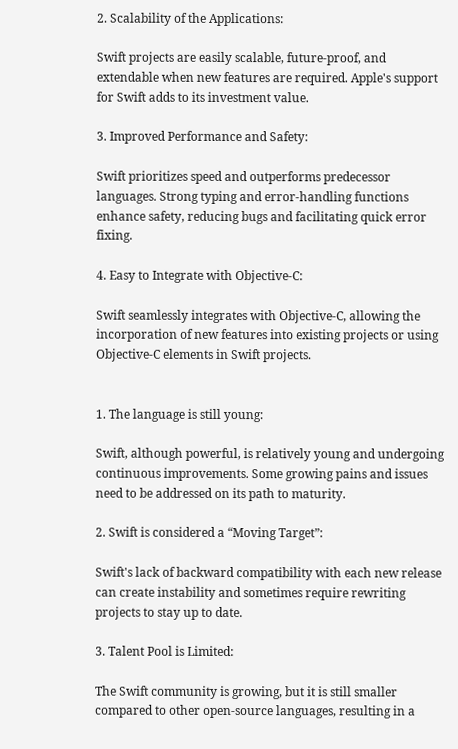2. Scalability of the Applications:

Swift projects are easily scalable, future-proof, and extendable when new features are required. Apple's support for Swift adds to its investment value.

3. Improved Performance and Safety:

Swift prioritizes speed and outperforms predecessor languages. Strong typing and error-handling functions enhance safety, reducing bugs and facilitating quick error fixing.

4. Easy to Integrate with Objective-C:

Swift seamlessly integrates with Objective-C, allowing the incorporation of new features into existing projects or using Objective-C elements in Swift projects.


1. The language is still young:

Swift, although powerful, is relatively young and undergoing continuous improvements. Some growing pains and issues need to be addressed on its path to maturity.

2. Swift is considered a “Moving Target”:

Swift's lack of backward compatibility with each new release can create instability and sometimes require rewriting projects to stay up to date.

3. Talent Pool is Limited:

The Swift community is growing, but it is still smaller compared to other open-source languages, resulting in a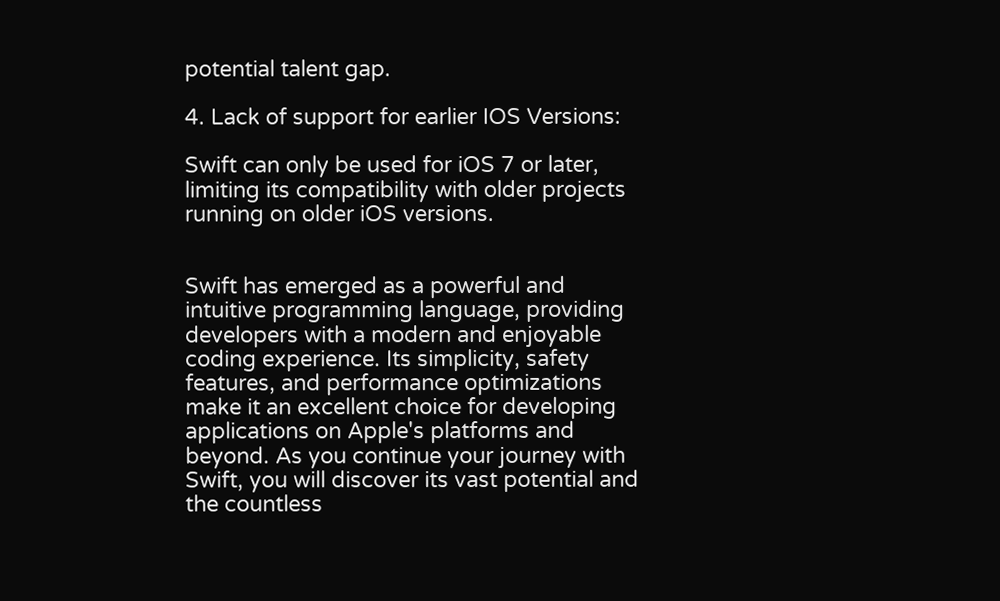potential talent gap.

4. Lack of support for earlier IOS Versions:

Swift can only be used for iOS 7 or later, limiting its compatibility with older projects running on older iOS versions.


Swift has emerged as a powerful and intuitive programming language, providing developers with a modern and enjoyable coding experience. Its simplicity, safety features, and performance optimizations make it an excellent choice for developing applications on Apple's platforms and beyond. As you continue your journey with Swift, you will discover its vast potential and the countless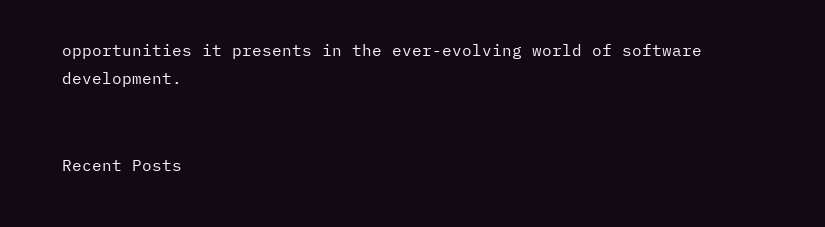opportunities it presents in the ever-evolving world of software development.


Recent Posts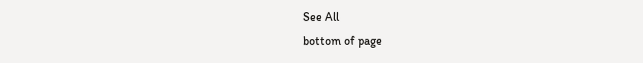See All
bottom of page